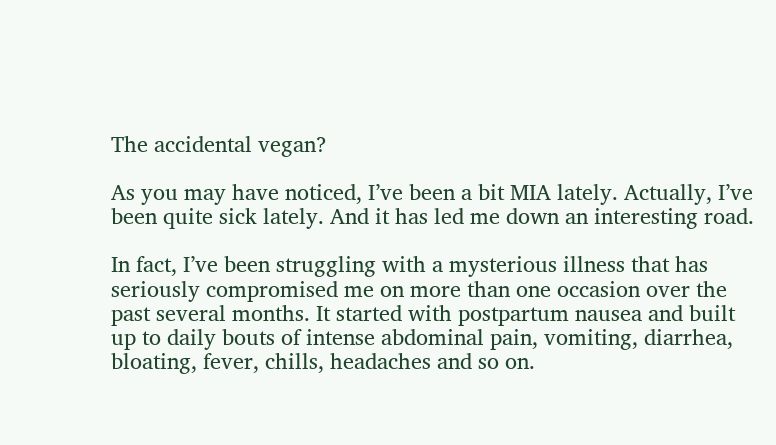The accidental vegan?

As you may have noticed, I’ve been a bit MIA lately. Actually, I’ve been quite sick lately. And it has led me down an interesting road.

In fact, I’ve been struggling with a mysterious illness that has seriously compromised me on more than one occasion over the past several months. It started with postpartum nausea and built up to daily bouts of intense abdominal pain, vomiting, diarrhea, bloating, fever, chills, headaches and so on.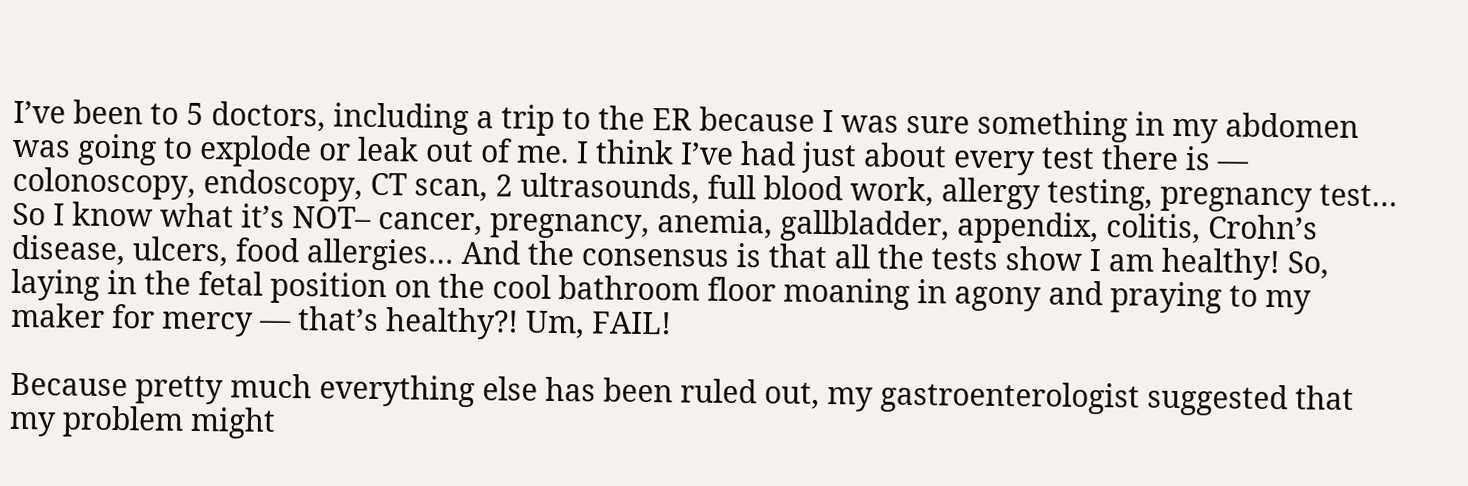I’ve been to 5 doctors, including a trip to the ER because I was sure something in my abdomen was going to explode or leak out of me. I think I’ve had just about every test there is — colonoscopy, endoscopy, CT scan, 2 ultrasounds, full blood work, allergy testing, pregnancy test… So I know what it’s NOT– cancer, pregnancy, anemia, gallbladder, appendix, colitis, Crohn’s disease, ulcers, food allergies… And the consensus is that all the tests show I am healthy! So, laying in the fetal position on the cool bathroom floor moaning in agony and praying to my maker for mercy — that’s healthy?! Um, FAIL!

Because pretty much everything else has been ruled out, my gastroenterologist suggested that my problem might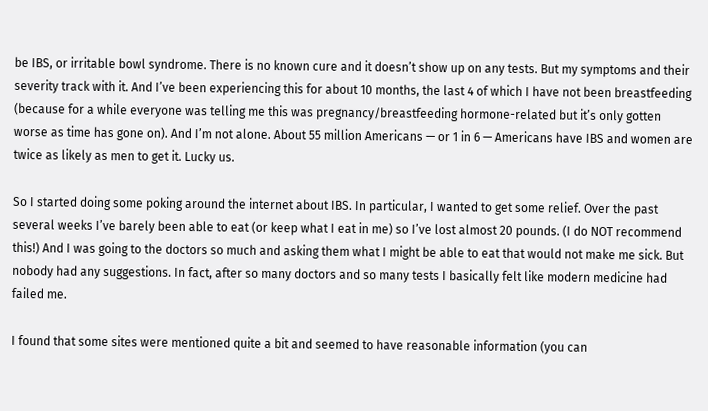be IBS, or irritable bowl syndrome. There is no known cure and it doesn’t show up on any tests. But my symptoms and their severity track with it. And I’ve been experiencing this for about 10 months, the last 4 of which I have not been breastfeeding (because for a while everyone was telling me this was pregnancy/breastfeeding hormone-related but it’s only gotten worse as time has gone on). And I’m not alone. About 55 million Americans — or 1 in 6 — Americans have IBS and women are twice as likely as men to get it. Lucky us.

So I started doing some poking around the internet about IBS. In particular, I wanted to get some relief. Over the past several weeks I’ve barely been able to eat (or keep what I eat in me) so I’ve lost almost 20 pounds. (I do NOT recommend this!) And I was going to the doctors so much and asking them what I might be able to eat that would not make me sick. But nobody had any suggestions. In fact, after so many doctors and so many tests I basically felt like modern medicine had failed me.

I found that some sites were mentioned quite a bit and seemed to have reasonable information (you can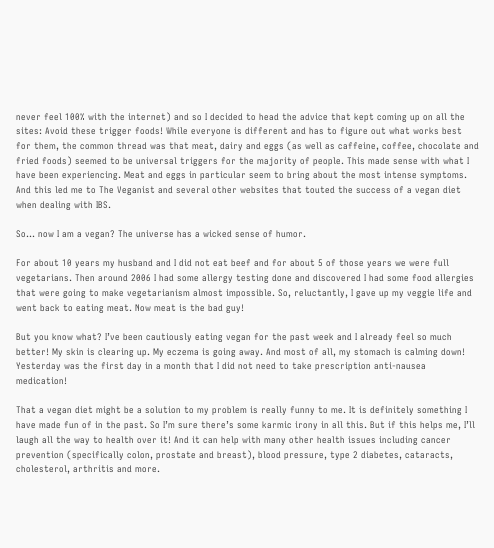never feel 100% with the internet) and so I decided to head the advice that kept coming up on all the sites: Avoid these trigger foods! While everyone is different and has to figure out what works best for them, the common thread was that meat, dairy and eggs (as well as caffeine, coffee, chocolate and fried foods) seemed to be universal triggers for the majority of people. This made sense with what I have been experiencing. Meat and eggs in particular seem to bring about the most intense symptoms. And this led me to The Veganist and several other websites that touted the success of a vegan diet when dealing with IBS.

So… now I am a vegan? The universe has a wicked sense of humor.

For about 10 years my husband and I did not eat beef and for about 5 of those years we were full vegetarians. Then around 2006 I had some allergy testing done and discovered I had some food allergies that were going to make vegetarianism almost impossible. So, reluctantly, I gave up my veggie life and went back to eating meat. Now meat is the bad guy!

But you know what? I’ve been cautiously eating vegan for the past week and I already feel so much better! My skin is clearing up. My eczema is going away. And most of all, my stomach is calming down! Yesterday was the first day in a month that I did not need to take prescription anti-nausea medication!

That a vegan diet might be a solution to my problem is really funny to me. It is definitely something I have made fun of in the past. So I’m sure there’s some karmic irony in all this. But if this helps me, I’ll laugh all the way to health over it! And it can help with many other health issues including cancer prevention (specifically colon, prostate and breast), blood pressure, type 2 diabetes, cataracts, cholesterol, arthritis and more.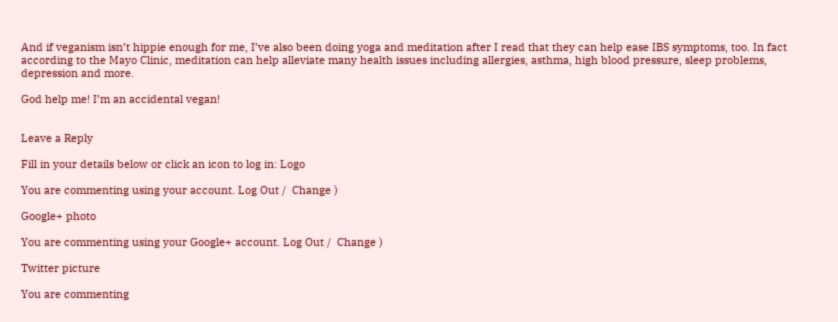And if veganism isn’t hippie enough for me, I’ve also been doing yoga and meditation after I read that they can help ease IBS symptoms, too. In fact according to the Mayo Clinic, meditation can help alleviate many health issues including allergies, asthma, high blood pressure, sleep problems, depression and more.

God help me! I’m an accidental vegan!


Leave a Reply

Fill in your details below or click an icon to log in: Logo

You are commenting using your account. Log Out /  Change )

Google+ photo

You are commenting using your Google+ account. Log Out /  Change )

Twitter picture

You are commenting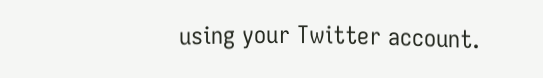using your Twitter account.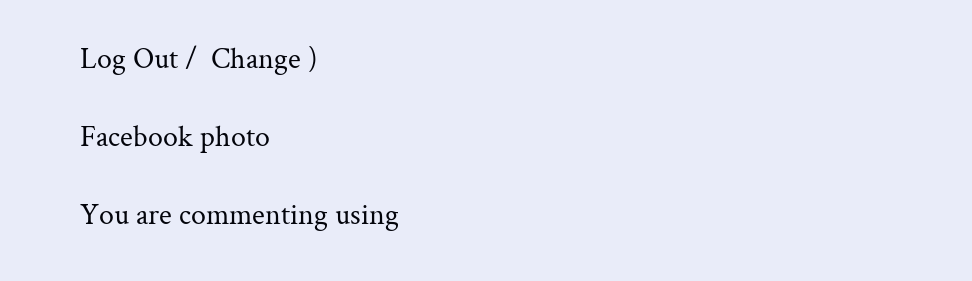Log Out /  Change )

Facebook photo

You are commenting using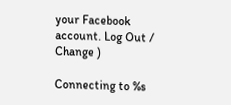your Facebook account. Log Out /  Change )

Connecting to %s